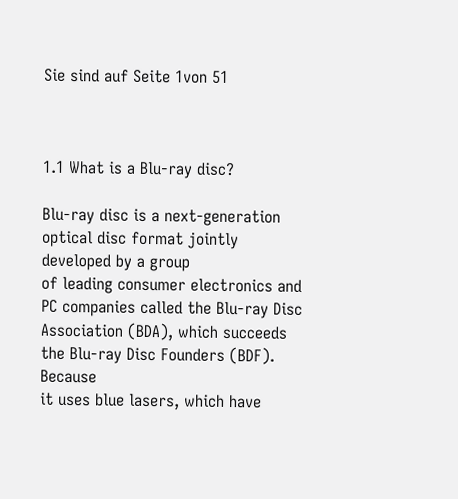Sie sind auf Seite 1von 51



1.1 What is a Blu-ray disc?

Blu-ray disc is a next-generation optical disc format jointly developed by a group
of leading consumer electronics and PC companies called the Blu-ray Disc
Association (BDA), which succeeds the Blu-ray Disc Founders (BDF). Because
it uses blue lasers, which have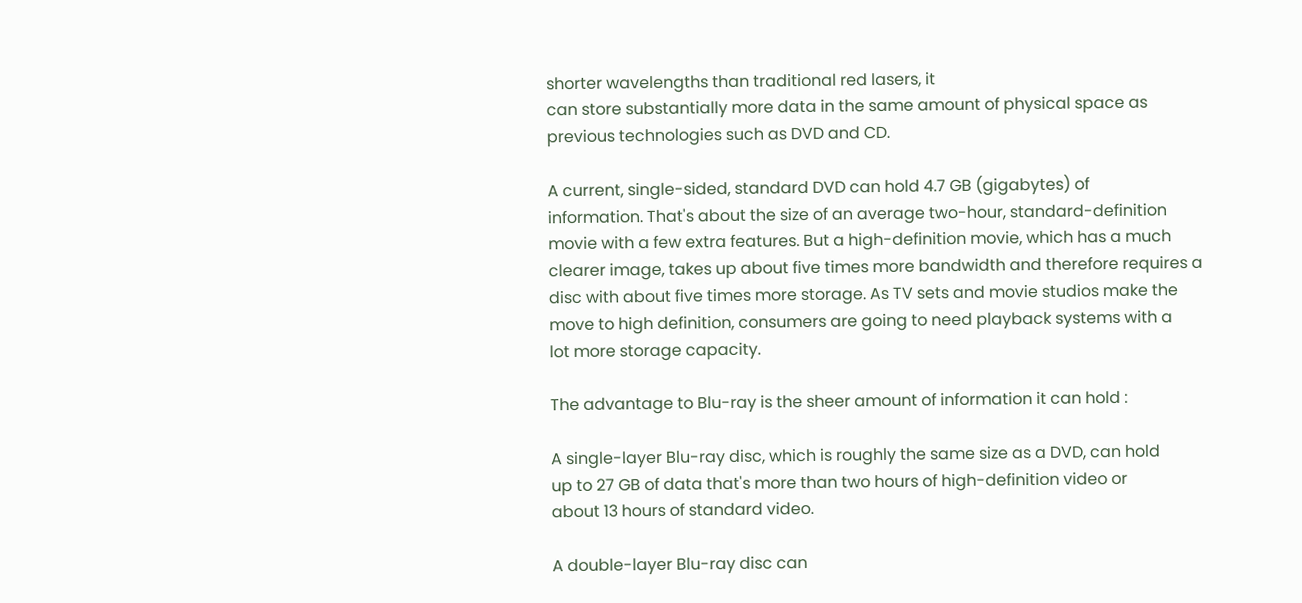shorter wavelengths than traditional red lasers, it
can store substantially more data in the same amount of physical space as
previous technologies such as DVD and CD.

A current, single-sided, standard DVD can hold 4.7 GB (gigabytes) of
information. That's about the size of an average two-hour, standard-definition
movie with a few extra features. But a high-definition movie, which has a much
clearer image, takes up about five times more bandwidth and therefore requires a
disc with about five times more storage. As TV sets and movie studios make the
move to high definition, consumers are going to need playback systems with a
lot more storage capacity.

The advantage to Blu-ray is the sheer amount of information it can hold :

A single-layer Blu-ray disc, which is roughly the same size as a DVD, can hold
up to 27 GB of data that's more than two hours of high-definition video or
about 13 hours of standard video.

A double-layer Blu-ray disc can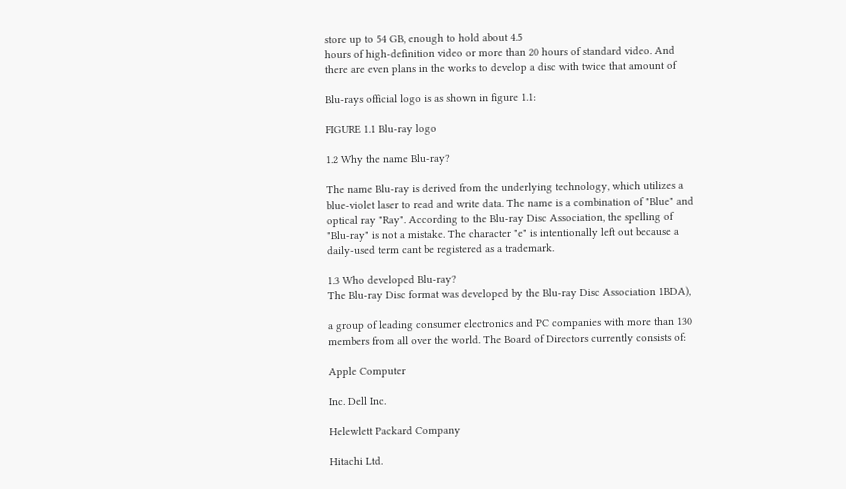store up to 54 GB, enough to hold about 4.5
hours of high-definition video or more than 20 hours of standard video. And
there are even plans in the works to develop a disc with twice that amount of

Blu-rays official logo is as shown in figure 1.1:

FIGURE 1.1 Blu-ray logo

1.2 Why the name Blu-ray?

The name Blu-ray is derived from the underlying technology, which utilizes a
blue-violet laser to read and write data. The name is a combination of "Blue" and
optical ray "Ray". According to the Blu-ray Disc Association, the spelling of
"Blu-ray" is not a mistake. The character "e" is intentionally left out because a
daily-used term cant be registered as a trademark.

1.3 Who developed Blu-ray?
The Blu-ray Disc format was developed by the Blu-ray Disc Association 1BDA),

a group of leading consumer electronics and PC companies with more than 130
members from all over the world. The Board of Directors currently consists of:

Apple Computer

Inc. Dell Inc.

Helewlett Packard Company

Hitachi Ltd.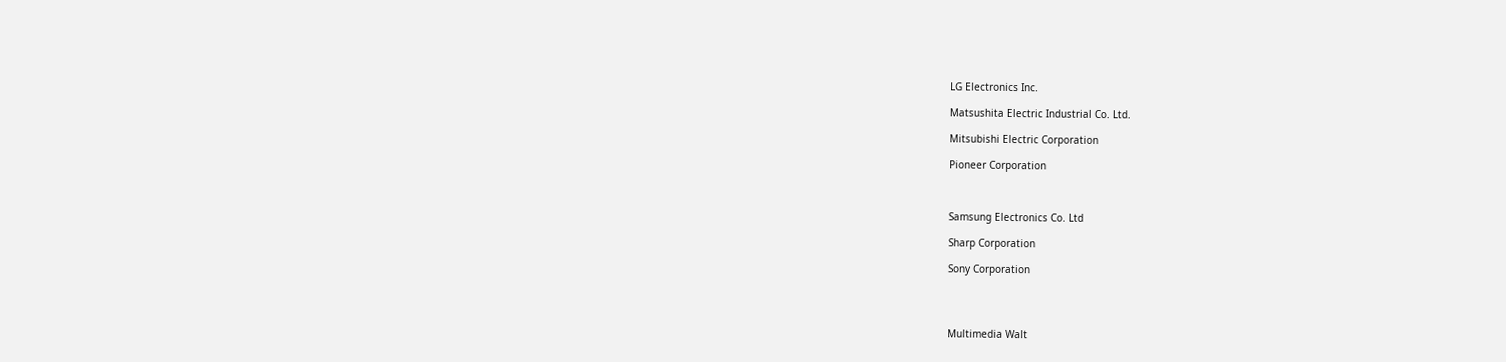LG Electronics Inc.

Matsushita Electric Industrial Co. Ltd.

Mitsubishi Electric Corporation

Pioneer Corporation



Samsung Electronics Co. Ltd

Sharp Corporation

Sony Corporation




Multimedia Walt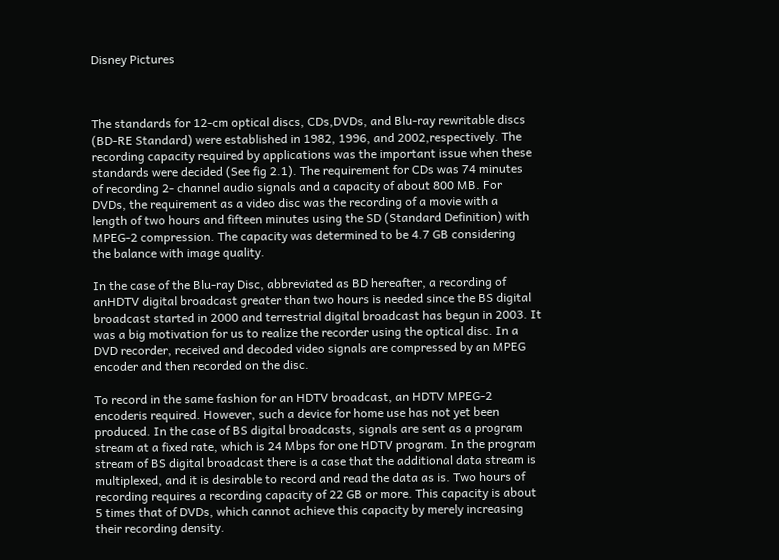Disney Pictures



The standards for 12-cm optical discs, CDs,DVDs, and Blu-ray rewritable discs
(BD-RE Standard) were established in 1982, 1996, and 2002,respectively. The
recording capacity required by applications was the important issue when these
standards were decided (See fig 2.1). The requirement for CDs was 74 minutes
of recording 2- channel audio signals and a capacity of about 800 MB. For
DVDs, the requirement as a video disc was the recording of a movie with a
length of two hours and fifteen minutes using the SD (Standard Definition) with
MPEG-2 compression. The capacity was determined to be 4.7 GB considering
the balance with image quality.

In the case of the Blu-ray Disc, abbreviated as BD hereafter, a recording of
anHDTV digital broadcast greater than two hours is needed since the BS digital
broadcast started in 2000 and terrestrial digital broadcast has begun in 2003. It
was a big motivation for us to realize the recorder using the optical disc. In a
DVD recorder, received and decoded video signals are compressed by an MPEG
encoder and then recorded on the disc.

To record in the same fashion for an HDTV broadcast, an HDTV MPEG-2
encoderis required. However, such a device for home use has not yet been
produced. In the case of BS digital broadcasts, signals are sent as a program
stream at a fixed rate, which is 24 Mbps for one HDTV program. In the program
stream of BS digital broadcast there is a case that the additional data stream is
multiplexed, and it is desirable to record and read the data as is. Two hours of
recording requires a recording capacity of 22 GB or more. This capacity is about
5 times that of DVDs, which cannot achieve this capacity by merely increasing
their recording density.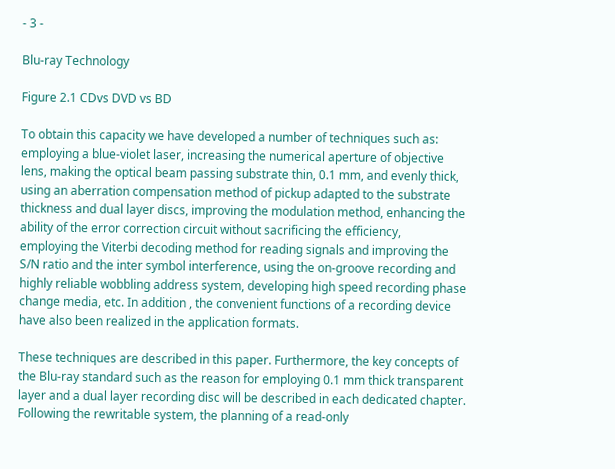- 3 -

Blu-ray Technology

Figure 2.1 CDvs DVD vs BD

To obtain this capacity we have developed a number of techniques such as:
employing a blue-violet laser, increasing the numerical aperture of objective
lens, making the optical beam passing substrate thin, 0.1 mm, and evenly thick,
using an aberration compensation method of pickup adapted to the substrate
thickness and dual layer discs, improving the modulation method, enhancing the
ability of the error correction circuit without sacrificing the efficiency,
employing the Viterbi decoding method for reading signals and improving the
S/N ratio and the inter symbol interference, using the on-groove recording and
highly reliable wobbling address system, developing high speed recording phase
change media, etc. In addition , the convenient functions of a recording device
have also been realized in the application formats.

These techniques are described in this paper. Furthermore, the key concepts of
the Blu-ray standard such as the reason for employing 0.1 mm thick transparent
layer and a dual layer recording disc will be described in each dedicated chapter.
Following the rewritable system, the planning of a read-only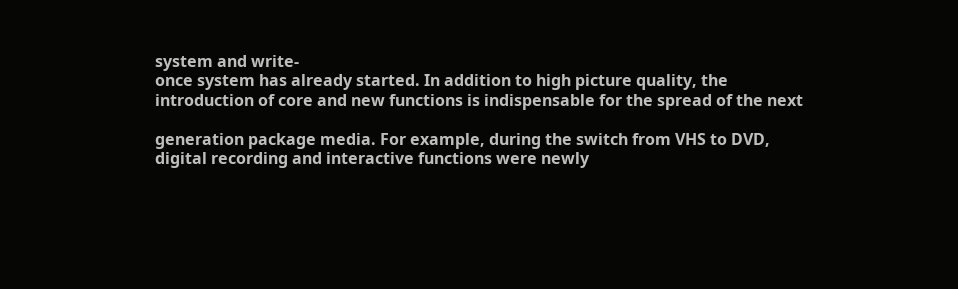system and write-
once system has already started. In addition to high picture quality, the
introduction of core and new functions is indispensable for the spread of the next

generation package media. For example, during the switch from VHS to DVD,
digital recording and interactive functions were newly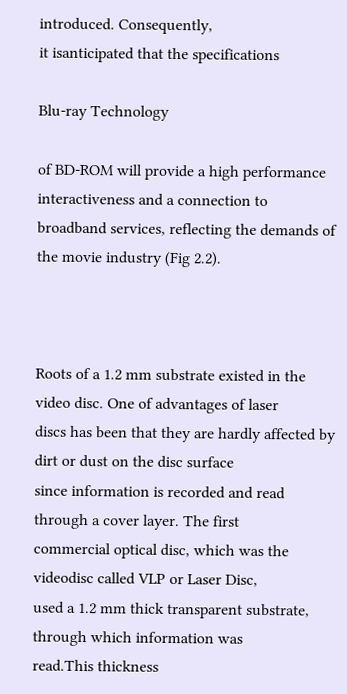introduced. Consequently,
it isanticipated that the specifications

Blu-ray Technology

of BD-ROM will provide a high performance interactiveness and a connection to
broadband services, reflecting the demands of the movie industry (Fig 2.2).



Roots of a 1.2 mm substrate existed in the video disc. One of advantages of laser
discs has been that they are hardly affected by dirt or dust on the disc surface
since information is recorded and read through a cover layer. The first
commercial optical disc, which was the videodisc called VLP or Laser Disc,
used a 1.2 mm thick transparent substrate, through which information was
read.This thickness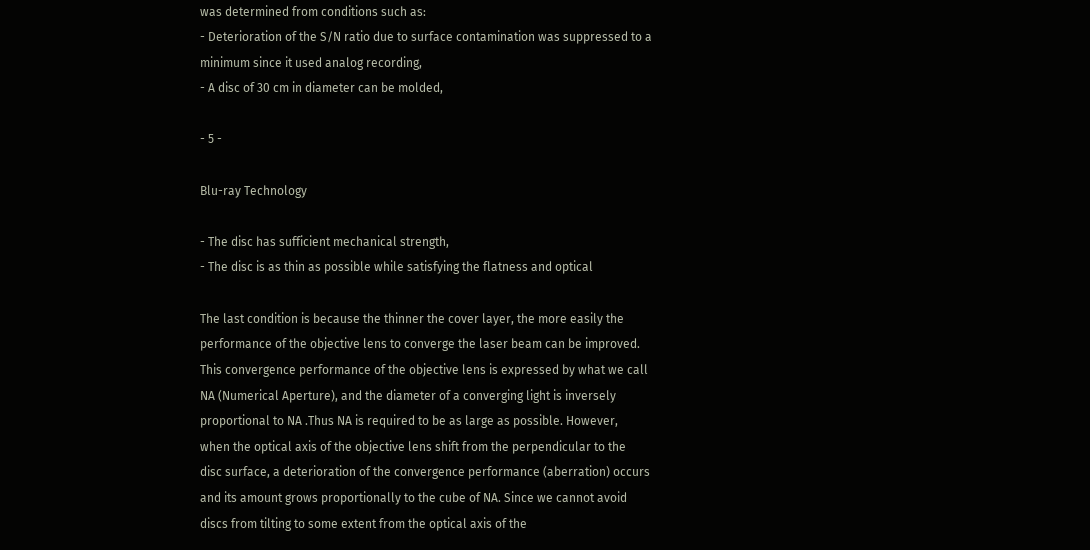was determined from conditions such as:
- Deterioration of the S/N ratio due to surface contamination was suppressed to a
minimum since it used analog recording,
- A disc of 30 cm in diameter can be molded,

- 5 -

Blu-ray Technology

- The disc has sufficient mechanical strength,
- The disc is as thin as possible while satisfying the flatness and optical

The last condition is because the thinner the cover layer, the more easily the
performance of the objective lens to converge the laser beam can be improved.
This convergence performance of the objective lens is expressed by what we call
NA (Numerical Aperture), and the diameter of a converging light is inversely
proportional to NA .Thus NA is required to be as large as possible. However,
when the optical axis of the objective lens shift from the perpendicular to the
disc surface, a deterioration of the convergence performance (aberration) occurs
and its amount grows proportionally to the cube of NA. Since we cannot avoid
discs from tilting to some extent from the optical axis of the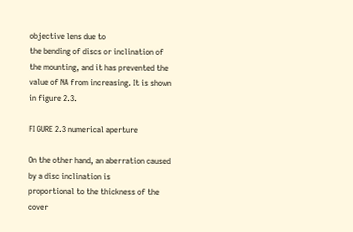objective lens due to
the bending of discs or inclination of the mounting, and it has prevented the
value of NA from increasing. It is shown in figure 2.3.

FI GURE 2.3 numerical aperture

On the other hand, an aberration caused by a disc inclination is
proportional to the thickness of the cover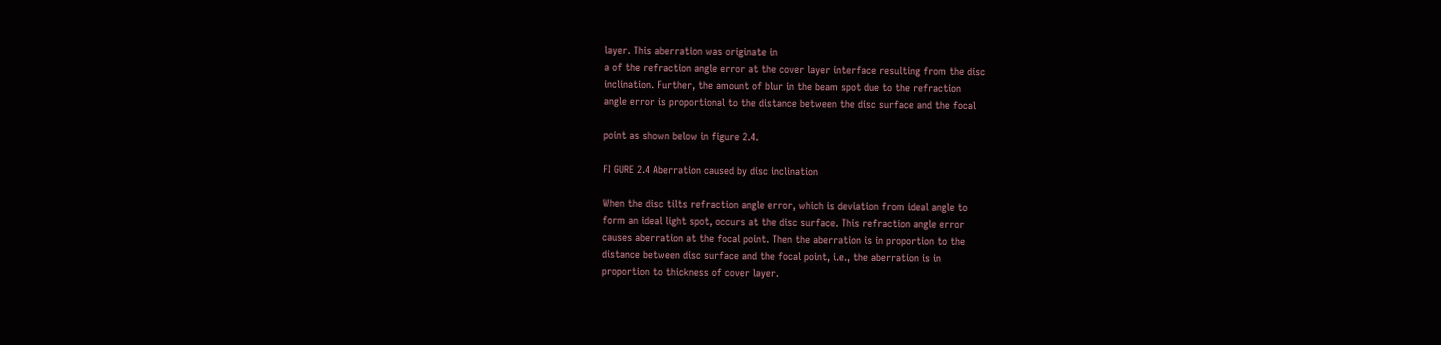layer. This aberration was originate in
a of the refraction angle error at the cover layer interface resulting from the disc
inclination. Further, the amount of blur in the beam spot due to the refraction
angle error is proportional to the distance between the disc surface and the focal

point as shown below in figure 2.4.

FI GURE 2.4 Aberration caused by disc inclination

When the disc tilts refraction angle error, which is deviation from ideal angle to
form an ideal light spot, occurs at the disc surface. This refraction angle error
causes aberration at the focal point. Then the aberration is in proportion to the
distance between disc surface and the focal point, i.e., the aberration is in
proportion to thickness of cover layer.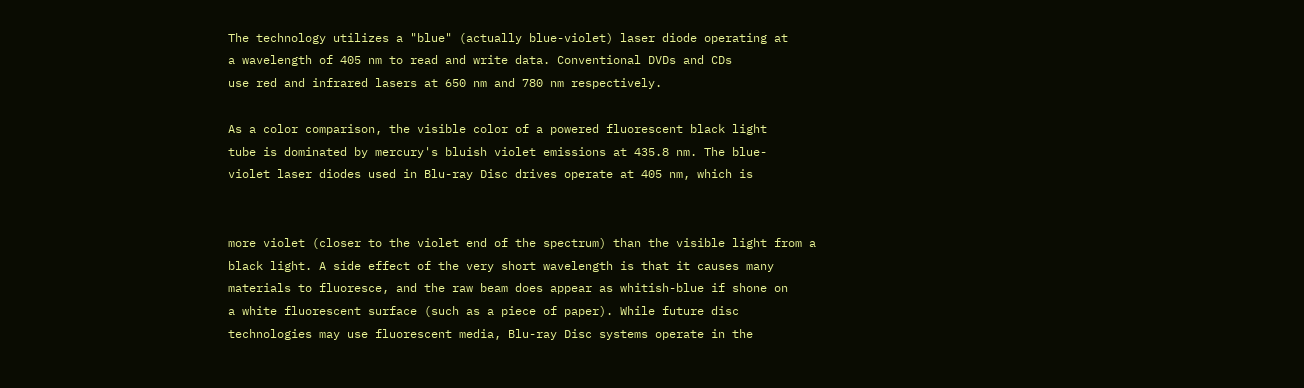The technology utilizes a "blue" (actually blue-violet) laser diode operating at
a wavelength of 405 nm to read and write data. Conventional DVDs and CDs
use red and infrared lasers at 650 nm and 780 nm respectively.

As a color comparison, the visible color of a powered fluorescent black light
tube is dominated by mercury's bluish violet emissions at 435.8 nm. The blue-
violet laser diodes used in Blu-ray Disc drives operate at 405 nm, which is


more violet (closer to the violet end of the spectrum) than the visible light from a
black light. A side effect of the very short wavelength is that it causes many
materials to fluoresce, and the raw beam does appear as whitish-blue if shone on
a white fluorescent surface (such as a piece of paper). While future disc
technologies may use fluorescent media, Blu-ray Disc systems operate in the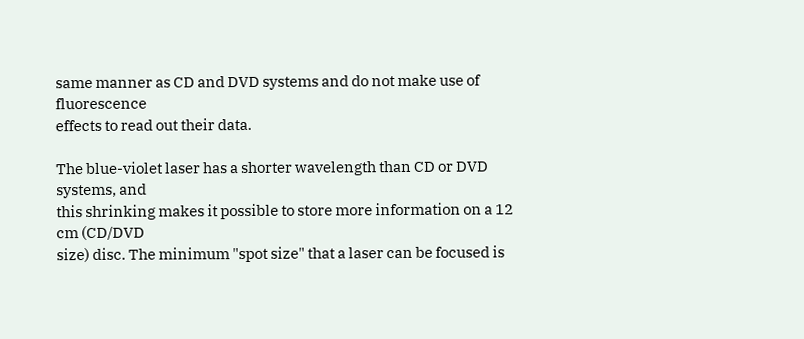same manner as CD and DVD systems and do not make use of fluorescence
effects to read out their data.

The blue-violet laser has a shorter wavelength than CD or DVD systems, and
this shrinking makes it possible to store more information on a 12 cm (CD/DVD
size) disc. The minimum "spot size" that a laser can be focused is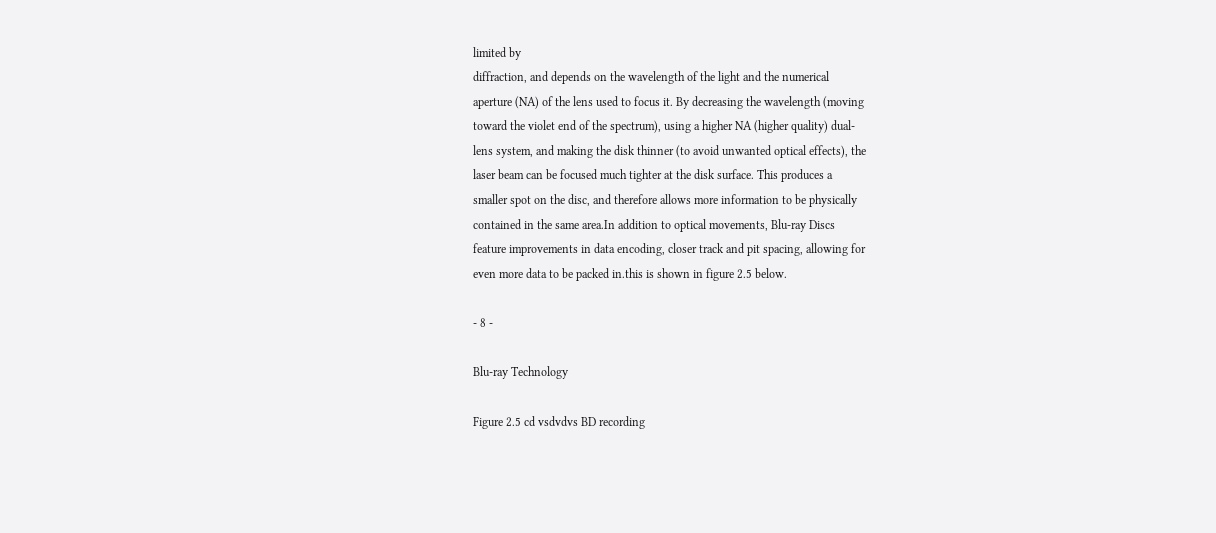limited by
diffraction, and depends on the wavelength of the light and the numerical
aperture (NA) of the lens used to focus it. By decreasing the wavelength (moving
toward the violet end of the spectrum), using a higher NA (higher quality) dual-
lens system, and making the disk thinner (to avoid unwanted optical effects), the
laser beam can be focused much tighter at the disk surface. This produces a
smaller spot on the disc, and therefore allows more information to be physically
contained in the same area.In addition to optical movements, Blu-ray Discs
feature improvements in data encoding, closer track and pit spacing, allowing for
even more data to be packed in.this is shown in figure 2.5 below.

- 8 -

Blu-ray Technology

Figure 2.5 cd vsdvdvs BD recording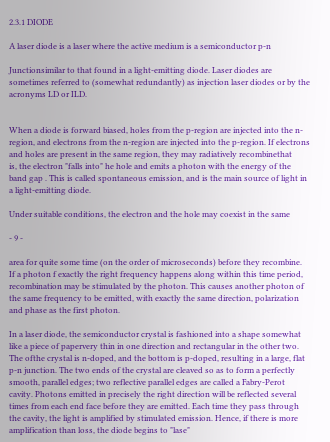2.3.1 DIODE

A laser diode is a laser where the active medium is a semiconductor p-n

Junctionsimilar to that found in a light-emitting diode. Laser diodes are
sometimes referred to (somewhat redundantly) as injection laser diodes or by the
acronyms LD or ILD.


When a diode is forward biased, holes from the p-region are injected into the n-
region, and electrons from the n-region are injected into the p-region. If electrons
and holes are present in the same region, they may radiatively recombinethat
is, the electron "falls into" he hole and emits a photon with the energy of the
band gap . This is called spontaneous emission, and is the main source of light in
a light-emitting diode.

Under suitable conditions, the electron and the hole may coexist in the same

- 9 -

area for quite some time (on the order of microseconds) before they recombine.
If a photon f exactly the right frequency happens along within this time period,
recombination may be stimulated by the photon. This causes another photon of
the same frequency to be emitted, with exactly the same direction, polarization
and phase as the first photon.

In a laser diode, the semiconductor crystal is fashioned into a shape somewhat
like a piece of papervery thin in one direction and rectangular in the other two.
The ofthe crystal is n-doped, and the bottom is p-doped, resulting in a large, flat
p-n junction. The two ends of the crystal are cleaved so as to form a perfectly
smooth, parallel edges; two reflective parallel edges are called a Fabry-Perot
cavity. Photons emitted in precisely the right direction will be reflected several
times from each end face before they are emitted. Each time they pass through
the cavity, the light is amplified by stimulated emission. Hence, if there is more
amplification than loss, the diode begins to "lase"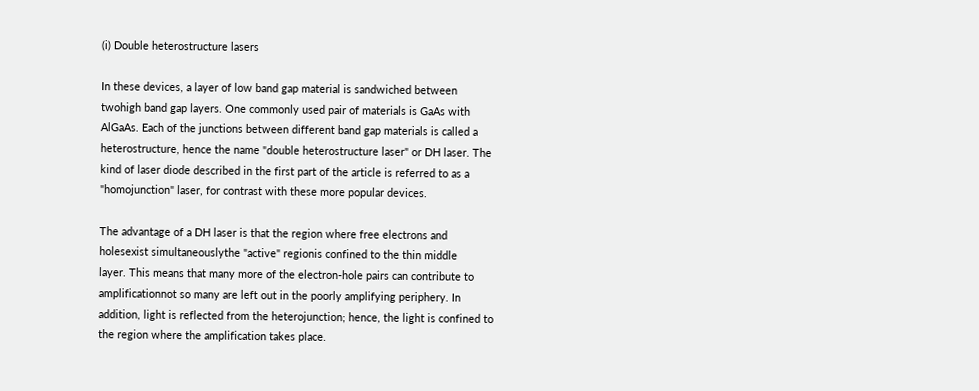(i) Double heterostructure lasers

In these devices, a layer of low band gap material is sandwiched between
twohigh band gap layers. One commonly used pair of materials is GaAs with
AlGaAs. Each of the junctions between different band gap materials is called a
heterostructure, hence the name "double heterostructure laser" or DH laser. The
kind of laser diode described in the first part of the article is referred to as a
"homojunction" laser, for contrast with these more popular devices.

The advantage of a DH laser is that the region where free electrons and
holesexist simultaneouslythe "active" regionis confined to the thin middle
layer. This means that many more of the electron-hole pairs can contribute to
amplificationnot so many are left out in the poorly amplifying periphery. In
addition, light is reflected from the heterojunction; hence, the light is confined to
the region where the amplification takes place.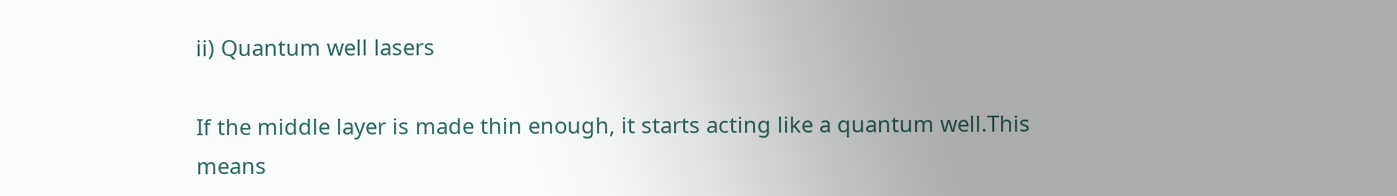ii) Quantum well lasers

If the middle layer is made thin enough, it starts acting like a quantum well.This
means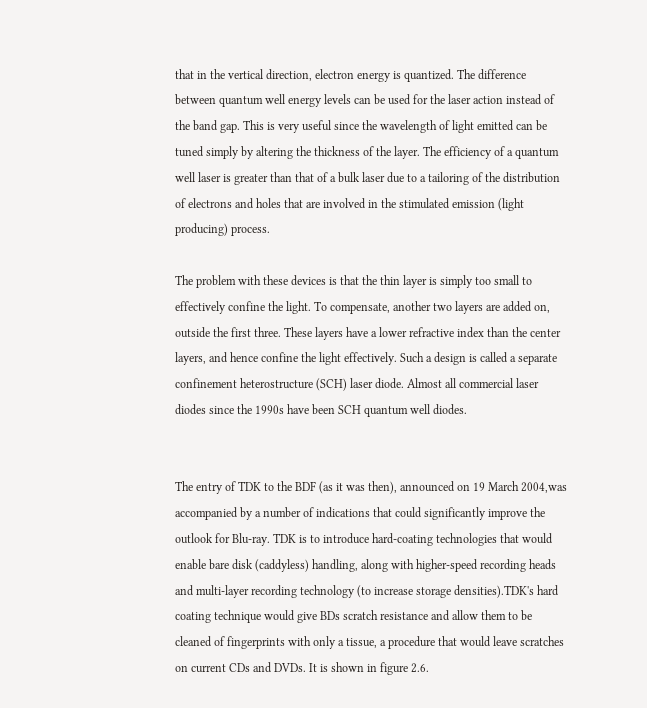that in the vertical direction, electron energy is quantized. The difference
between quantum well energy levels can be used for the laser action instead of
the band gap. This is very useful since the wavelength of light emitted can be
tuned simply by altering the thickness of the layer. The efficiency of a quantum
well laser is greater than that of a bulk laser due to a tailoring of the distribution
of electrons and holes that are involved in the stimulated emission (light
producing) process.

The problem with these devices is that the thin layer is simply too small to
effectively confine the light. To compensate, another two layers are added on,
outside the first three. These layers have a lower refractive index than the center
layers, and hence confine the light effectively. Such a design is called a separate
confinement heterostructure (SCH) laser diode. Almost all commercial laser
diodes since the 1990s have been SCH quantum well diodes.


The entry of TDK to the BDF (as it was then), announced on 19 March 2004,was
accompanied by a number of indications that could significantly improve the
outlook for Blu-ray. TDK is to introduce hard-coating technologies that would
enable bare disk (caddyless) handling, along with higher-speed recording heads
and multi-layer recording technology (to increase storage densities).TDK's hard
coating technique would give BDs scratch resistance and allow them to be
cleaned of fingerprints with only a tissue, a procedure that would leave scratches
on current CDs and DVDs. It is shown in figure 2.6.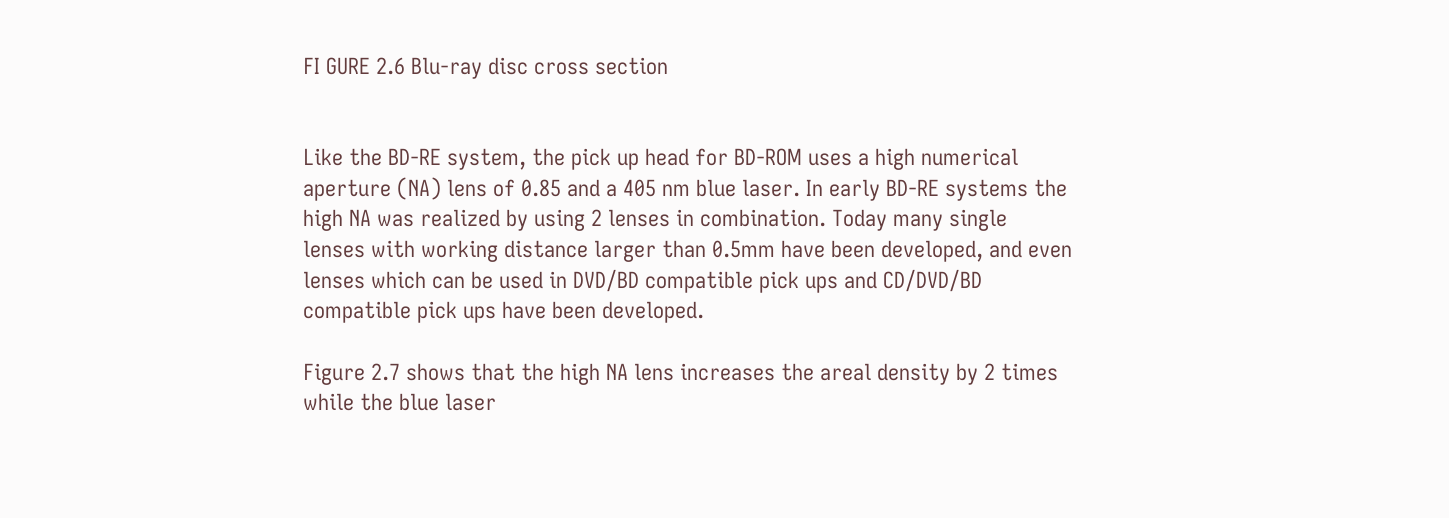FI GURE 2.6 Blu-ray disc cross section


Like the BD-RE system, the pick up head for BD-ROM uses a high numerical
aperture (NA) lens of 0.85 and a 405 nm blue laser. In early BD-RE systems the
high NA was realized by using 2 lenses in combination. Today many single
lenses with working distance larger than 0.5mm have been developed, and even
lenses which can be used in DVD/BD compatible pick ups and CD/DVD/BD
compatible pick ups have been developed.

Figure 2.7 shows that the high NA lens increases the areal density by 2 times
while the blue laser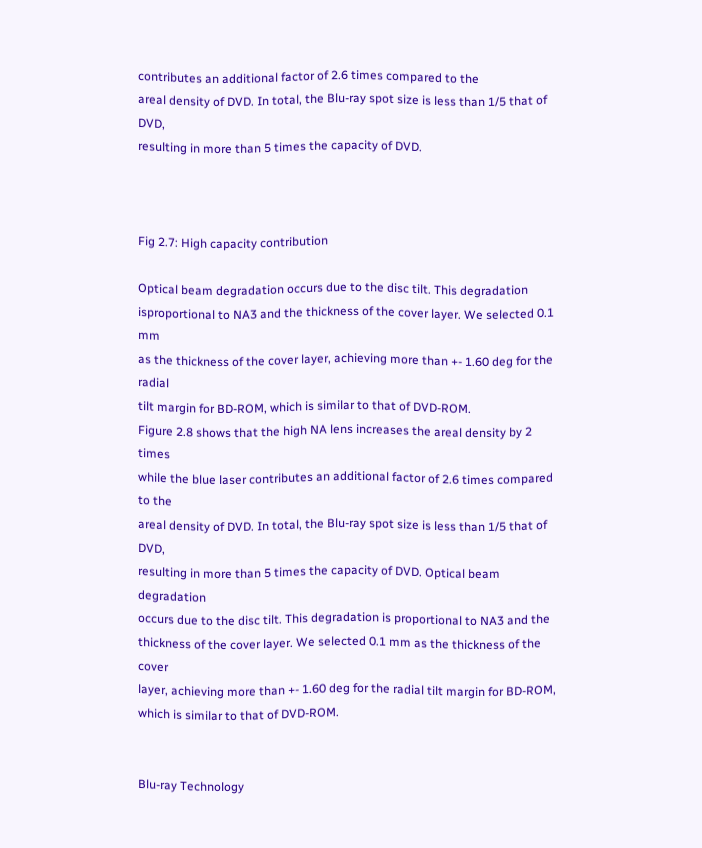contributes an additional factor of 2.6 times compared to the
areal density of DVD. In total, the Blu-ray spot size is less than 1/5 that of DVD,
resulting in more than 5 times the capacity of DVD.



Fig 2.7: High capacity contribution

Optical beam degradation occurs due to the disc tilt. This degradation
isproportional to NA3 and the thickness of the cover layer. We selected 0.1 mm
as the thickness of the cover layer, achieving more than +- 1.60 deg for the radial
tilt margin for BD-ROM, which is similar to that of DVD-ROM.
Figure 2.8 shows that the high NA lens increases the areal density by 2 times
while the blue laser contributes an additional factor of 2.6 times compared to the
areal density of DVD. In total, the Blu-ray spot size is less than 1/5 that of DVD,
resulting in more than 5 times the capacity of DVD. Optical beam degradation
occurs due to the disc tilt. This degradation is proportional to NA3 and the
thickness of the cover layer. We selected 0.1 mm as the thickness of the cover
layer, achieving more than +- 1.60 deg for the radial tilt margin for BD-ROM,
which is similar to that of DVD-ROM.


Blu-ray Technology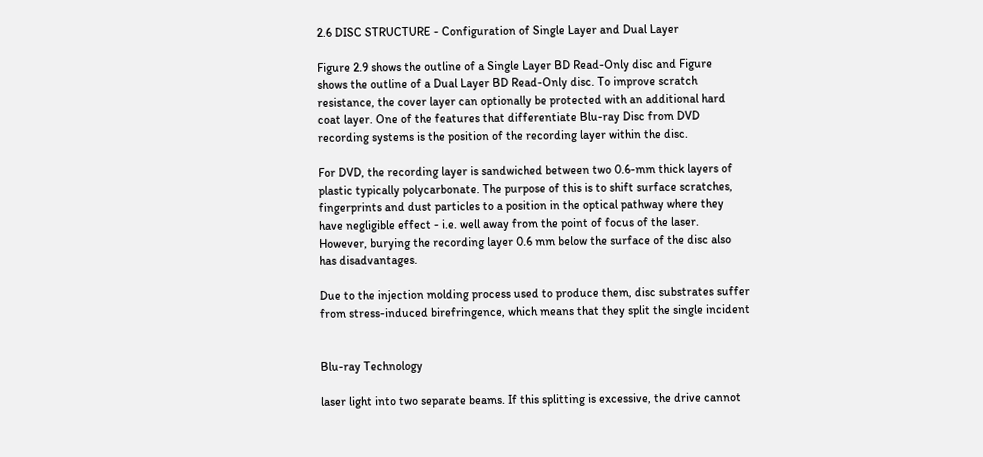2.6 DISC STRUCTURE - Configuration of Single Layer and Dual Layer

Figure 2.9 shows the outline of a Single Layer BD Read-Only disc and Figure
shows the outline of a Dual Layer BD Read-Only disc. To improve scratch
resistance, the cover layer can optionally be protected with an additional hard
coat layer. One of the features that differentiate Blu-ray Disc from DVD
recording systems is the position of the recording layer within the disc.

For DVD, the recording layer is sandwiched between two 0.6-mm thick layers of
plastic typically polycarbonate. The purpose of this is to shift surface scratches,
fingerprints and dust particles to a position in the optical pathway where they
have negligible effect - i.e. well away from the point of focus of the laser.
However, burying the recording layer 0.6 mm below the surface of the disc also
has disadvantages.

Due to the injection molding process used to produce them, disc substrates suffer
from stress-induced birefringence, which means that they split the single incident


Blu-ray Technology

laser light into two separate beams. If this splitting is excessive, the drive cannot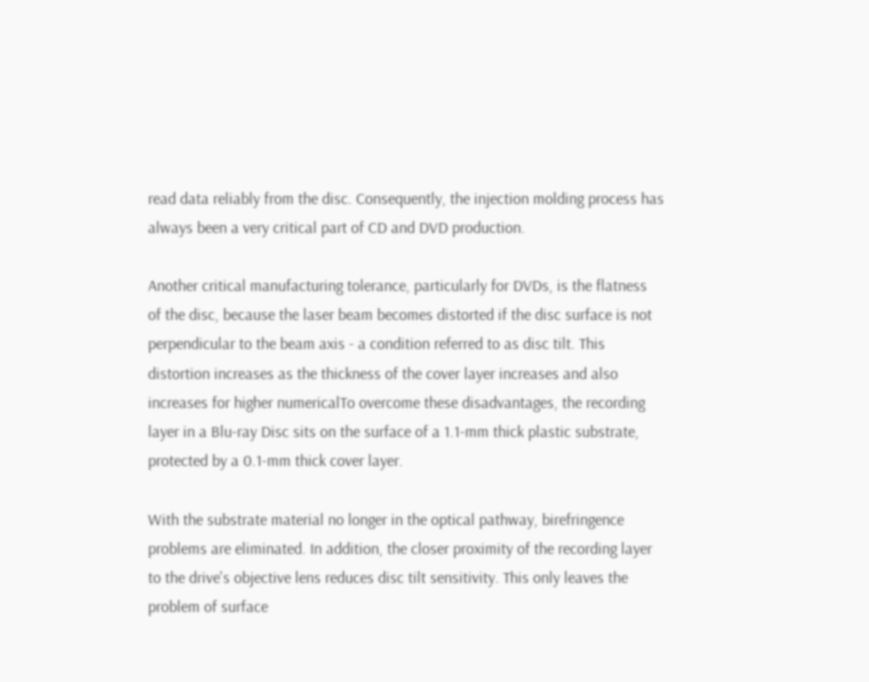read data reliably from the disc. Consequently, the injection molding process has
always been a very critical part of CD and DVD production.

Another critical manufacturing tolerance, particularly for DVDs, is the flatness
of the disc, because the laser beam becomes distorted if the disc surface is not
perpendicular to the beam axis - a condition referred to as disc tilt. This
distortion increases as the thickness of the cover layer increases and also
increases for higher numericalTo overcome these disadvantages, the recording
layer in a Blu-ray Disc sits on the surface of a 1.1-mm thick plastic substrate,
protected by a 0.1-mm thick cover layer.

With the substrate material no longer in the optical pathway, birefringence
problems are eliminated. In addition, the closer proximity of the recording layer
to the drive's objective lens reduces disc tilt sensitivity. This only leaves the
problem of surface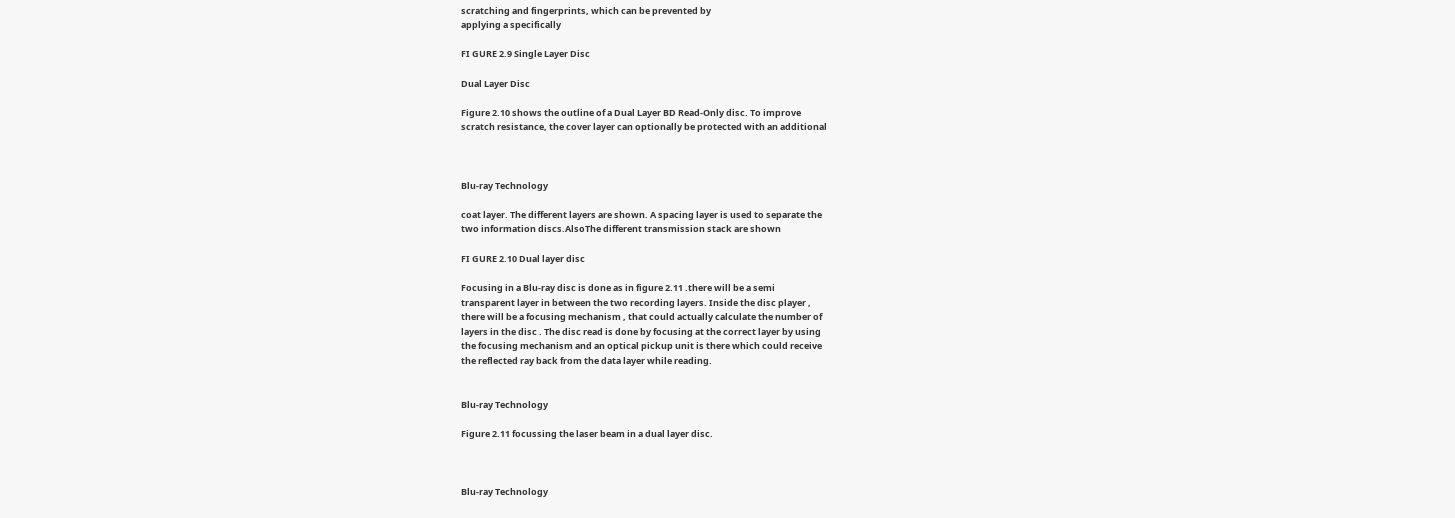scratching and fingerprints, which can be prevented by
applying a specifically

FI GURE 2.9 Single Layer Disc

Dual Layer Disc

Figure 2.10 shows the outline of a Dual Layer BD Read-Only disc. To improve
scratch resistance, the cover layer can optionally be protected with an additional



Blu-ray Technology

coat layer. The different layers are shown. A spacing layer is used to separate the
two information discs.AlsoThe different transmission stack are shown

FI GURE 2.10 Dual layer disc

Focusing in a Blu-ray disc is done as in figure 2.11 .there will be a semi
transparent layer in between the two recording layers. Inside the disc player ,
there will be a focusing mechanism , that could actually calculate the number of
layers in the disc . The disc read is done by focusing at the correct layer by using
the focusing mechanism and an optical pickup unit is there which could receive
the reflected ray back from the data layer while reading.


Blu-ray Technology

Figure 2.11 focussing the laser beam in a dual layer disc.



Blu-ray Technology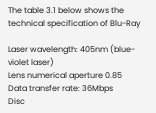The table 3.1 below shows the technical specification of Blu-Ray

Laser wavelength: 405nm (blue-violet laser)
Lens numerical aperture 0.85
Data transfer rate: 36Mbps
Disc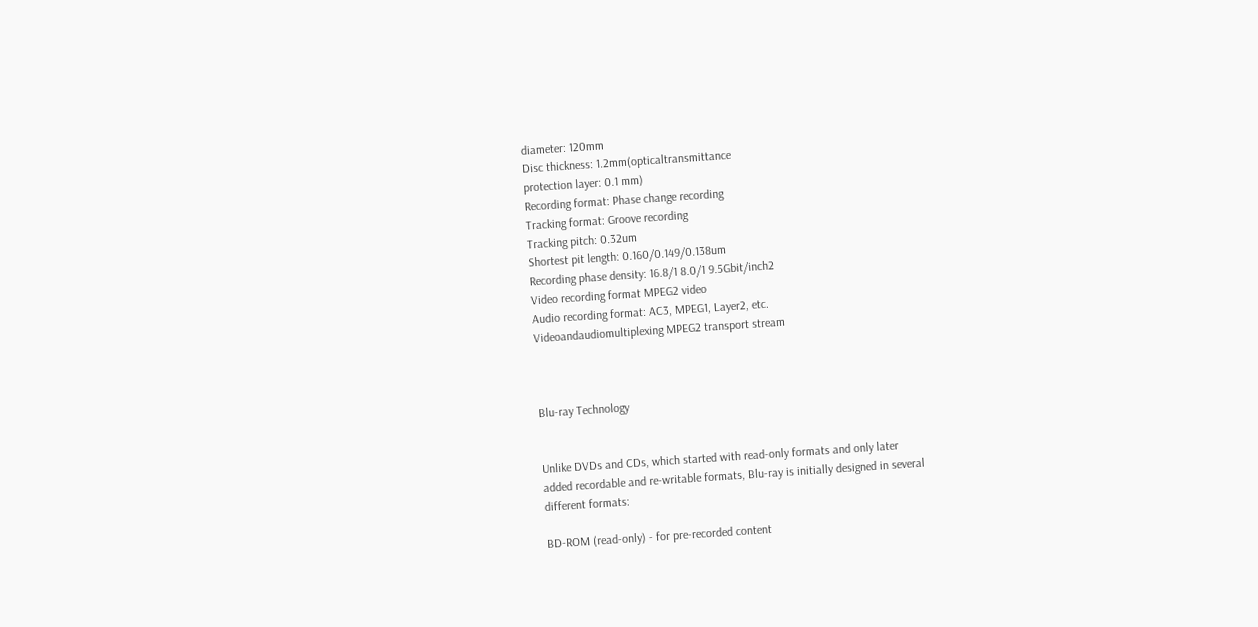diameter: 120mm
Disc thickness: 1.2mm(opticaltransmittance
protection layer: 0.1 mm)
Recording format: Phase change recording
Tracking format: Groove recording
Tracking pitch: 0.32um
Shortest pit length: 0.160/0.149/0.138um
Recording phase density: 16.8/1 8.0/1 9.5Gbit/inch2
Video recording format MPEG2 video
Audio recording format: AC3, MPEG1, Layer2, etc.
Videoandaudiomultiplexing MPEG2 transport stream



Blu-ray Technology


Unlike DVDs and CDs, which started with read-only formats and only later
added recordable and re-writable formats, Blu-ray is initially designed in several
different formats:

BD-ROM (read-only) - for pre-recorded content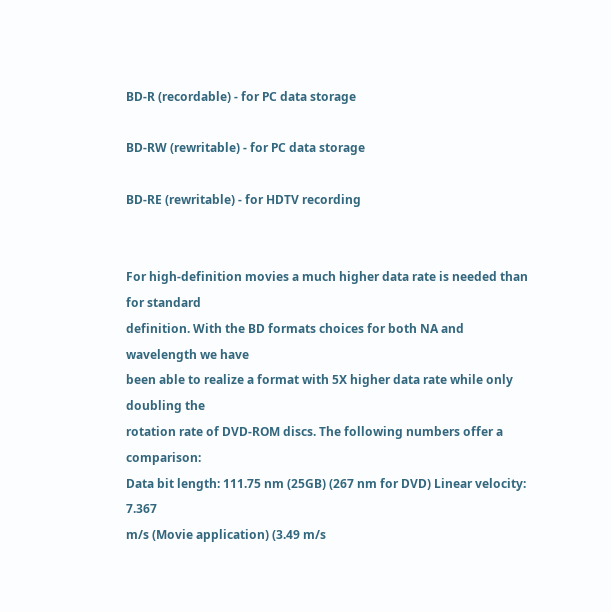BD-R (recordable) - for PC data storage

BD-RW (rewritable) - for PC data storage

BD-RE (rewritable) - for HDTV recording


For high-definition movies a much higher data rate is needed than for standard
definition. With the BD formats choices for both NA and wavelength we have
been able to realize a format with 5X higher data rate while only doubling the
rotation rate of DVD-ROM discs. The following numbers offer a comparison:
Data bit length: 111.75 nm (25GB) (267 nm for DVD) Linear velocity: 7.367
m/s (Movie application) (3.49 m/s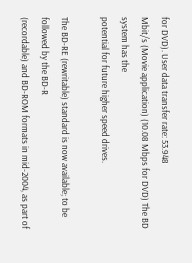for DVD). User data transfer rate: 53.948
Mbit/s (Movie application) (10.08 Mbps for DVD) The BD system has the
potential for future higher speed drives.

The BD-RE (rewritable) standard is now available; to be followed by the BD-R
(recordable) and BD-ROM formats in mid-2004, as part of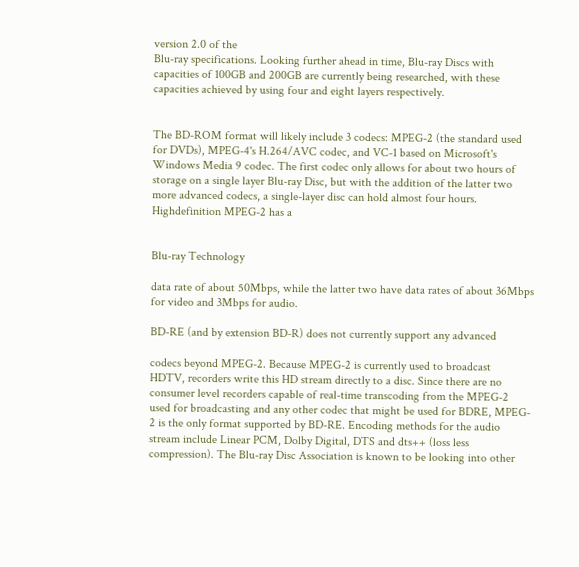version 2.0 of the
Blu-ray specifications. Looking further ahead in time, Blu-ray Discs with
capacities of 100GB and 200GB are currently being researched, with these
capacities achieved by using four and eight layers respectively.


The BD-ROM format will likely include 3 codecs: MPEG-2 (the standard used
for DVDs), MPEG-4's H.264/AVC codec, and VC-1 based on Microsoft's
Windows Media 9 codec. The first codec only allows for about two hours of
storage on a single layer Blu-ray Disc, but with the addition of the latter two
more advanced codecs, a single-layer disc can hold almost four hours.
Highdefinition MPEG-2 has a


Blu-ray Technology

data rate of about 50Mbps, while the latter two have data rates of about 36Mbps
for video and 3Mbps for audio.

BD-RE (and by extension BD-R) does not currently support any advanced

codecs beyond MPEG-2. Because MPEG-2 is currently used to broadcast
HDTV, recorders write this HD stream directly to a disc. Since there are no
consumer level recorders capable of real-time transcoding from the MPEG-2
used for broadcasting and any other codec that might be used for BDRE, MPEG-
2 is the only format supported by BD-RE. Encoding methods for the audio
stream include Linear PCM, Dolby Digital, DTS and dts++ (loss less
compression). The Blu-ray Disc Association is known to be looking into other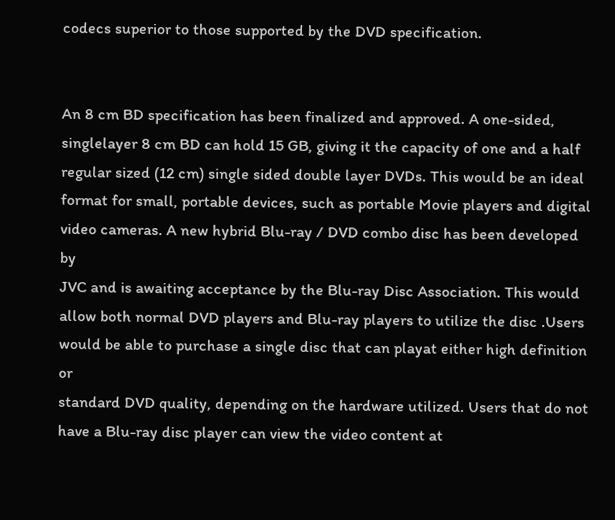codecs superior to those supported by the DVD specification.


An 8 cm BD specification has been finalized and approved. A one-sided,
singlelayer 8 cm BD can hold 15 GB, giving it the capacity of one and a half
regular sized (12 cm) single sided double layer DVDs. This would be an ideal
format for small, portable devices, such as portable Movie players and digital
video cameras. A new hybrid Blu-ray / DVD combo disc has been developed by
JVC and is awaiting acceptance by the Blu-ray Disc Association. This would
allow both normal DVD players and Blu-ray players to utilize the disc .Users
would be able to purchase a single disc that can playat either high definition or
standard DVD quality, depending on the hardware utilized. Users that do not
have a Blu-ray disc player can view the video content at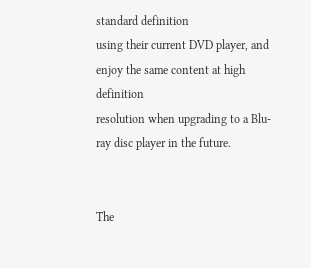standard definition
using their current DVD player, and enjoy the same content at high definition
resolution when upgrading to a Blu-ray disc player in the future.


The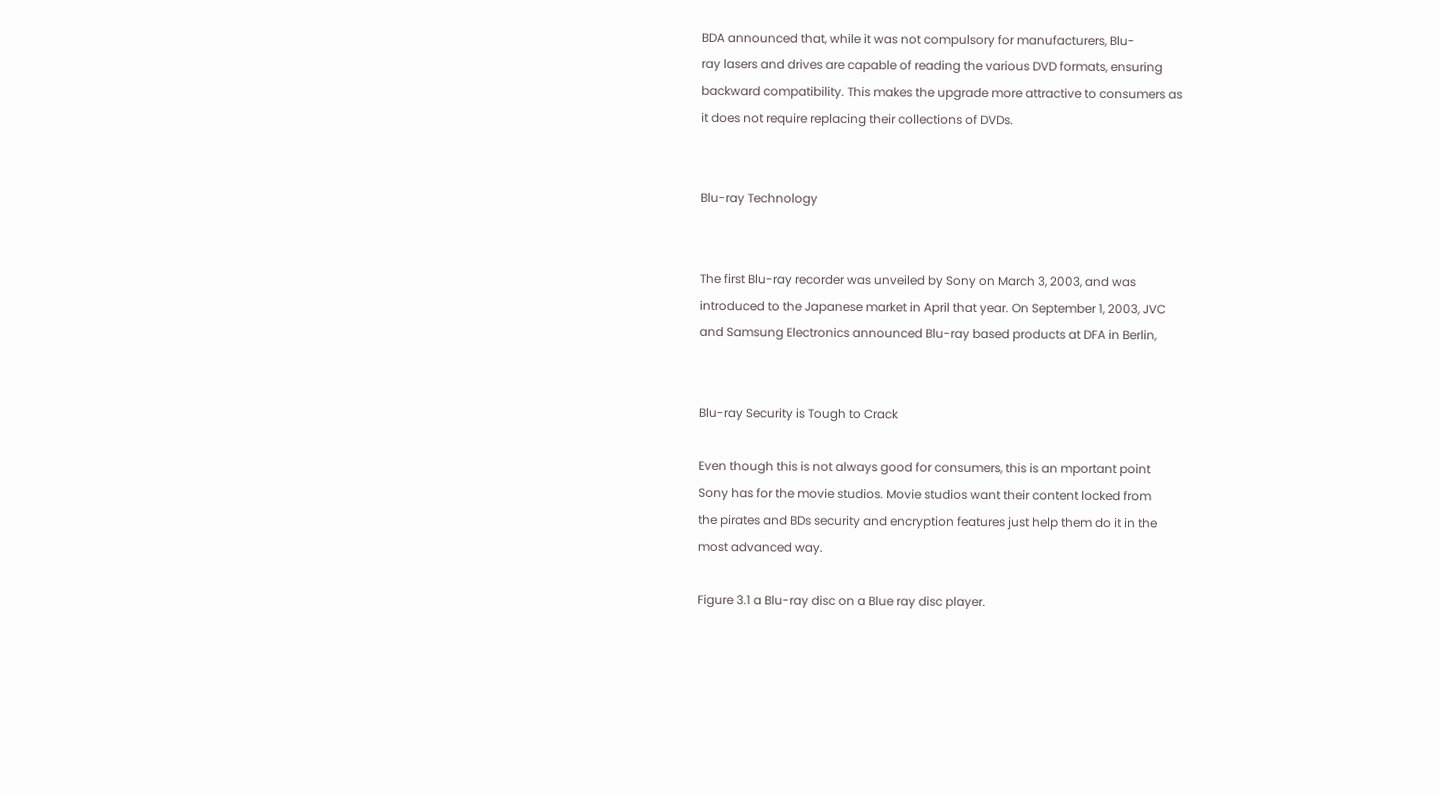BDA announced that, while it was not compulsory for manufacturers, Blu-
ray lasers and drives are capable of reading the various DVD formats, ensuring
backward compatibility. This makes the upgrade more attractive to consumers as
it does not require replacing their collections of DVDs.


Blu-ray Technology


The first Blu-ray recorder was unveiled by Sony on March 3, 2003, and was
introduced to the Japanese market in April that year. On September 1, 2003, JVC
and Samsung Electronics announced Blu-ray based products at DFA in Berlin,


Blu-ray Security is Tough to Crack

Even though this is not always good for consumers, this is an mportant point
Sony has for the movie studios. Movie studios want their content locked from
the pirates and BDs security and encryption features just help them do it in the
most advanced way.

Figure 3.1 a Blu-ray disc on a Blue ray disc player.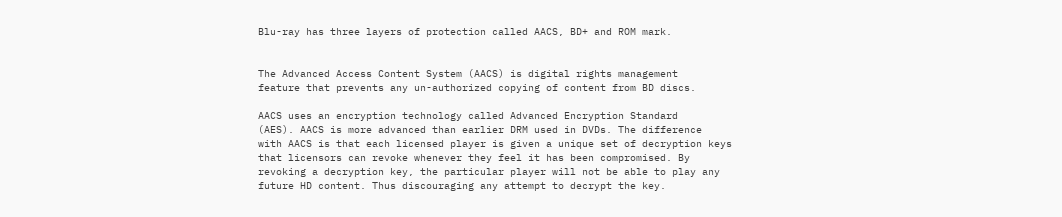Blu-ray has three layers of protection called AACS, BD+ and ROM mark.


The Advanced Access Content System (AACS) is digital rights management
feature that prevents any un-authorized copying of content from BD discs.

AACS uses an encryption technology called Advanced Encryption Standard
(AES). AACS is more advanced than earlier DRM used in DVDs. The difference
with AACS is that each licensed player is given a unique set of decryption keys
that licensors can revoke whenever they feel it has been compromised. By
revoking a decryption key, the particular player will not be able to play any
future HD content. Thus discouraging any attempt to decrypt the key.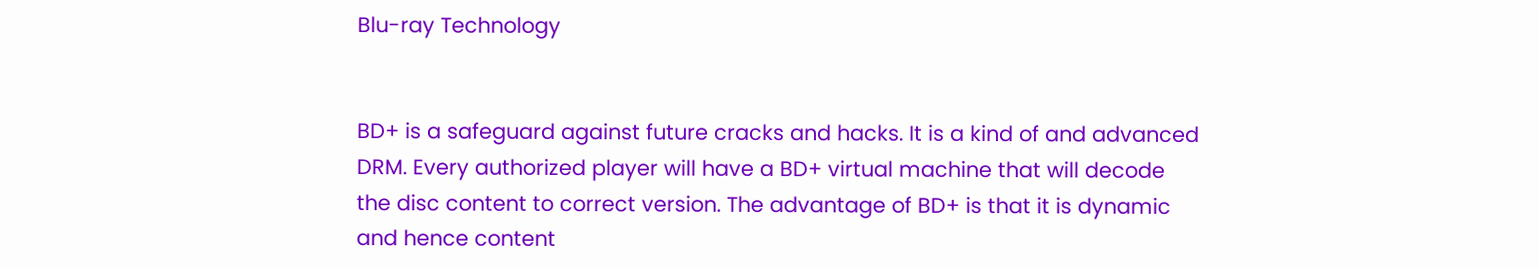Blu-ray Technology


BD+ is a safeguard against future cracks and hacks. It is a kind of and advanced
DRM. Every authorized player will have a BD+ virtual machine that will decode
the disc content to correct version. The advantage of BD+ is that it is dynamic
and hence content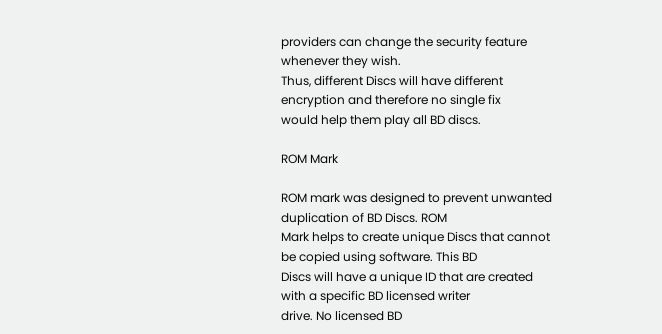providers can change the security feature whenever they wish.
Thus, different Discs will have different encryption and therefore no single fix
would help them play all BD discs.

ROM Mark

ROM mark was designed to prevent unwanted duplication of BD Discs. ROM
Mark helps to create unique Discs that cannot be copied using software. This BD
Discs will have a unique ID that are created with a specific BD licensed writer
drive. No licensed BD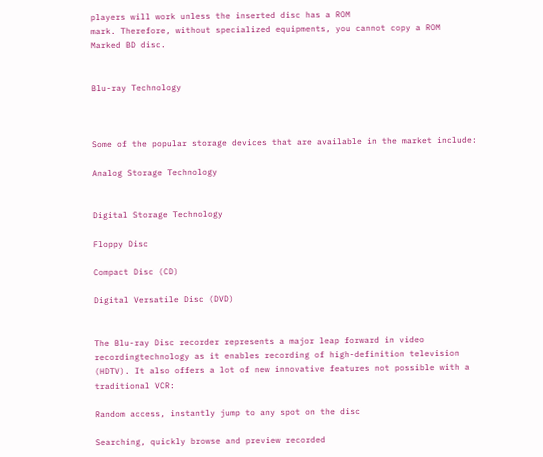players will work unless the inserted disc has a ROM
mark. Therefore, without specialized equipments, you cannot copy a ROM
Marked BD disc.


Blu-ray Technology



Some of the popular storage devices that are available in the market include:

Analog Storage Technology


Digital Storage Technology

Floppy Disc

Compact Disc (CD)

Digital Versatile Disc (DVD)


The Blu-ray Disc recorder represents a major leap forward in video
recordingtechnology as it enables recording of high-definition television
(HDTV). It also offers a lot of new innovative features not possible with a
traditional VCR:

Random access, instantly jump to any spot on the disc

Searching, quickly browse and preview recorded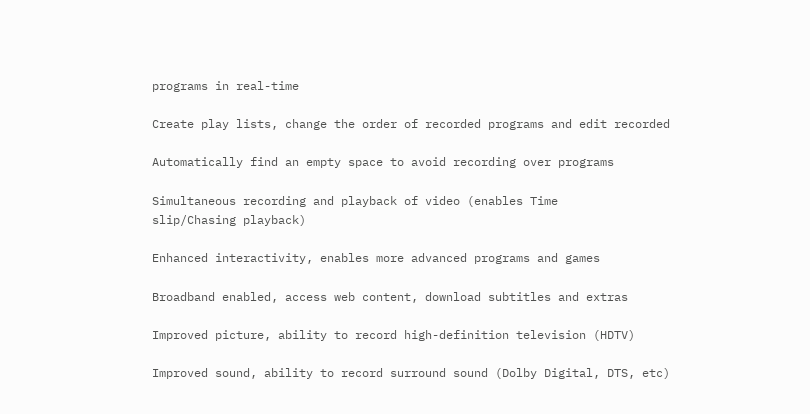programs in real-time

Create play lists, change the order of recorded programs and edit recorded

Automatically find an empty space to avoid recording over programs

Simultaneous recording and playback of video (enables Time
slip/Chasing playback)

Enhanced interactivity, enables more advanced programs and games

Broadband enabled, access web content, download subtitles and extras

Improved picture, ability to record high-definition television (HDTV)

Improved sound, ability to record surround sound (Dolby Digital, DTS, etc)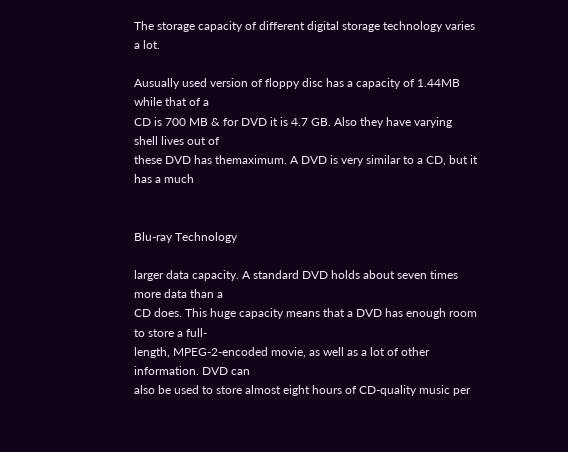The storage capacity of different digital storage technology varies a lot.

Ausually used version of floppy disc has a capacity of 1.44MB while that of a
CD is 700 MB & for DVD it is 4.7 GB. Also they have varying shell lives out of
these DVD has themaximum. A DVD is very similar to a CD, but it has a much


Blu-ray Technology

larger data capacity. A standard DVD holds about seven times more data than a
CD does. This huge capacity means that a DVD has enough room to store a full-
length, MPEG-2-encoded movie, as well as a lot of other information. DVD can
also be used to store almost eight hours of CD-quality music per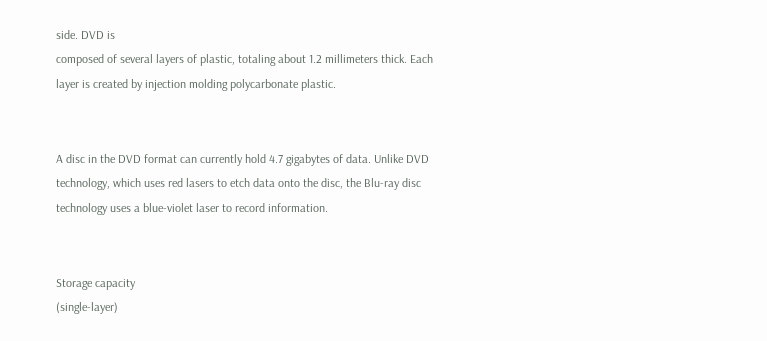side. DVD is
composed of several layers of plastic, totaling about 1.2 millimeters thick. Each
layer is created by injection molding polycarbonate plastic.


A disc in the DVD format can currently hold 4.7 gigabytes of data. Unlike DVD
technology, which uses red lasers to etch data onto the disc, the Blu-ray disc
technology uses a blue-violet laser to record information.


Storage capacity
(single-layer)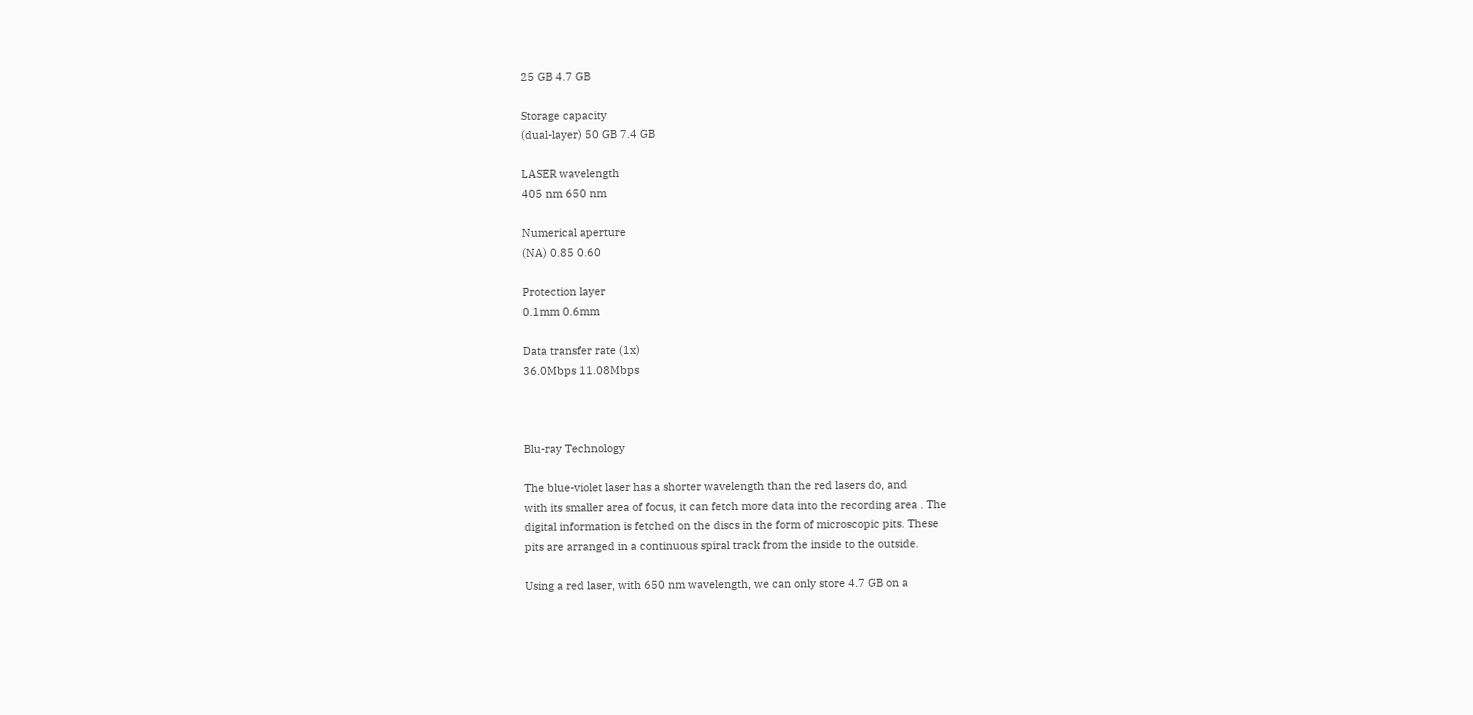25 GB 4.7 GB

Storage capacity
(dual-layer) 50 GB 7.4 GB

LASER wavelength
405 nm 650 nm

Numerical aperture
(NA) 0.85 0.60

Protection layer
0.1mm 0.6mm

Data transfer rate (1x)
36.0Mbps 11.08Mbps



Blu-ray Technology

The blue-violet laser has a shorter wavelength than the red lasers do, and
with its smaller area of focus, it can fetch more data into the recording area . The
digital information is fetched on the discs in the form of microscopic pits. These
pits are arranged in a continuous spiral track from the inside to the outside.

Using a red laser, with 650 nm wavelength, we can only store 4.7 GB on a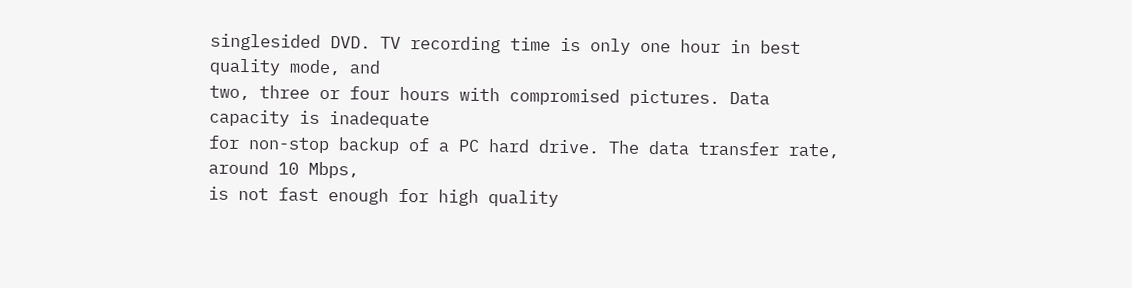singlesided DVD. TV recording time is only one hour in best quality mode, and
two, three or four hours with compromised pictures. Data capacity is inadequate
for non-stop backup of a PC hard drive. The data transfer rate, around 10 Mbps,
is not fast enough for high quality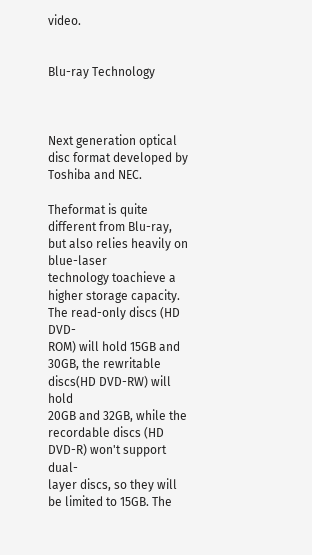video.


Blu-ray Technology



Next generation optical disc format developed by Toshiba and NEC.

Theformat is quite different from Blu-ray, but also relies heavily on blue-laser
technology toachieve a higher storage capacity. The read-only discs (HD DVD-
ROM) will hold 15GB and 30GB, the rewritable discs(HD DVD-RW) will hold
20GB and 32GB, while the recordable discs (HD DVD-R) won't support dual-
layer discs, so they will be limited to 15GB. The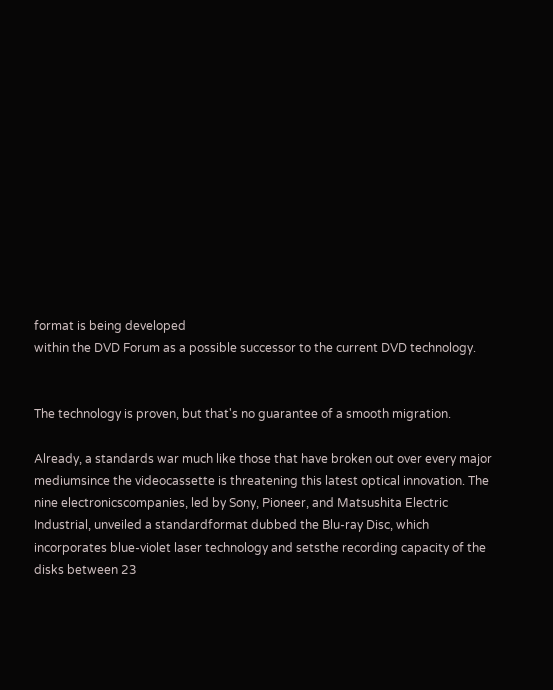format is being developed
within the DVD Forum as a possible successor to the current DVD technology.


The technology is proven, but that's no guarantee of a smooth migration.

Already, a standards war much like those that have broken out over every major
mediumsince the videocassette is threatening this latest optical innovation. The
nine electronicscompanies, led by Sony, Pioneer, and Matsushita Electric
Industrial, unveiled a standardformat dubbed the Blu-ray Disc, which
incorporates blue-violet laser technology and setsthe recording capacity of the
disks between 23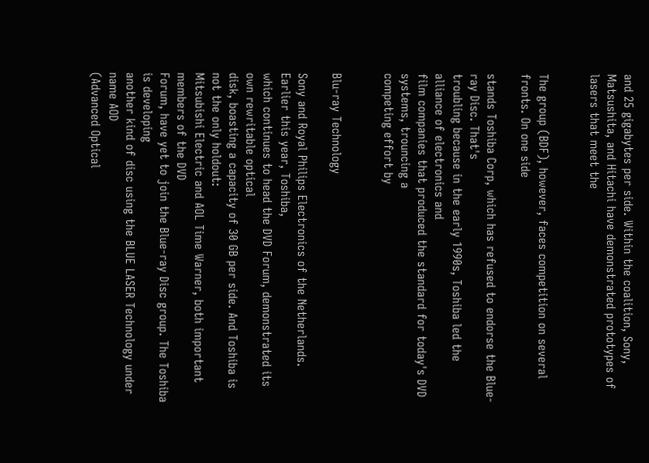and 25 gigabytes per side. Within the coalition, Sony,
Matsushita, and Hitachi have demonstrated prototypes of lasers that meet the


The group (BDF), however, faces competition on several fronts. On one side

stands Toshiba Corp, which has refused to endorse the Blue-ray Disc. That's
troubling because in the early 1990s, Toshiba led the alliance of electronics and
film companies that produced the standard for today's DVD systems, trouncing a
competing effort by


Blu-ray Technology

Sony and Royal Philips Electronics of the Netherlands. Earlier this year, Toshiba,
which continues to head the DVD Forum, demonstrated its own rewritable optical
disk, boasting a capacity of 30 GB per side. And Toshiba is not the only holdout:
Mitsubishi Electric and AOL Time Warner, both important members of the DVD
Forum, have yet to join the Blue-ray Disc group. The Toshiba is developing
another kind of disc using the BLUE LASER Technology under name AOD
(Advanced Optical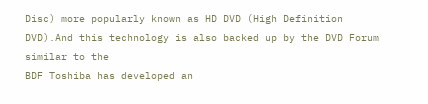Disc) more popularly known as HD DVD (High Definition
DVD).And this technology is also backed up by the DVD Forum similar to the
BDF Toshiba has developed an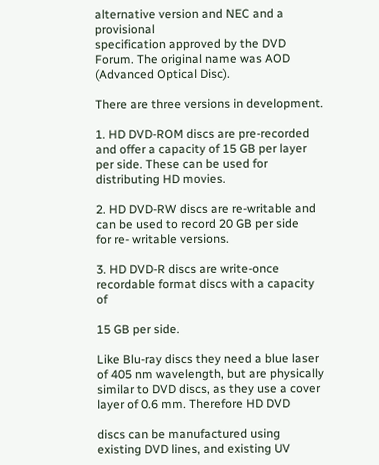alternative version and NEC and a provisional
specification approved by the DVD Forum. The original name was AOD
(Advanced Optical Disc).

There are three versions in development.

1. HD DVD-ROM discs are pre-recorded and offer a capacity of 15 GB per layer
per side. These can be used for distributing HD movies.

2. HD DVD-RW discs are re-writable and can be used to record 20 GB per side
for re- writable versions.

3. HD DVD-R discs are write-once recordable format discs with a capacity of

15 GB per side.

Like Blu-ray discs they need a blue laser of 405 nm wavelength, but are physically
similar to DVD discs, as they use a cover layer of 0.6 mm. Therefore HD DVD

discs can be manufactured using existing DVD lines, and existing UV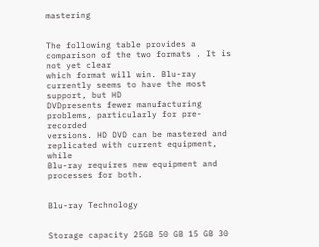mastering


The following table provides a comparison of the two formats . It is not yet clear
which format will win. Blu-ray currently seems to have the most support, but HD
DVDpresents fewer manufacturing problems, particularly for pre-recorded
versions. HD DVD can be mastered and replicated with current equipment, while
Blu-ray requires new equipment and processes for both.


Blu-ray Technology


Storage capacity 25GB 50 GB 15 GB 30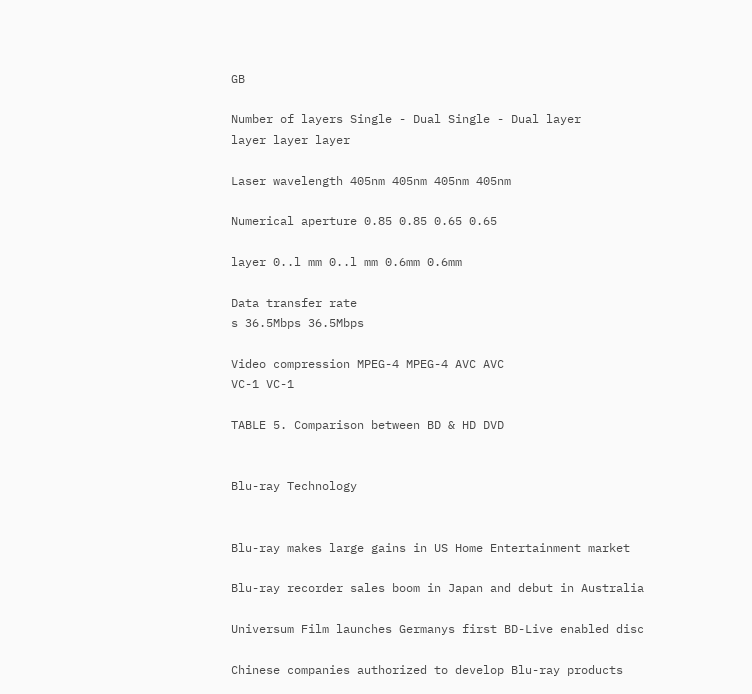GB

Number of layers Single - Dual Single - Dual layer
layer layer layer

Laser wavelength 405nm 405nm 405nm 405nm

Numerical aperture 0.85 0.85 0.65 0.65

layer 0..l mm 0..l mm 0.6mm 0.6mm

Data transfer rate
s 36.5Mbps 36.5Mbps

Video compression MPEG-4 MPEG-4 AVC AVC
VC-1 VC-1

TABLE 5. Comparison between BD & HD DVD


Blu-ray Technology


Blu-ray makes large gains in US Home Entertainment market

Blu-ray recorder sales boom in Japan and debut in Australia

Universum Film launches Germanys first BD-Live enabled disc

Chinese companies authorized to develop Blu-ray products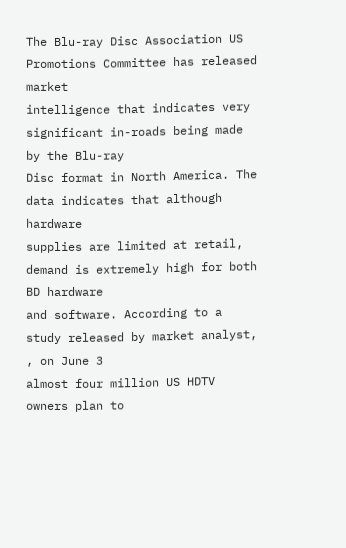The Blu-ray Disc Association US Promotions Committee has released market
intelligence that indicates very significant in-roads being made by the Blu-ray
Disc format in North America. The data indicates that although hardware
supplies are limited at retail, demand is extremely high for both BD hardware
and software. According to a study released by market analyst, , on June 3
almost four million US HDTV owners plan to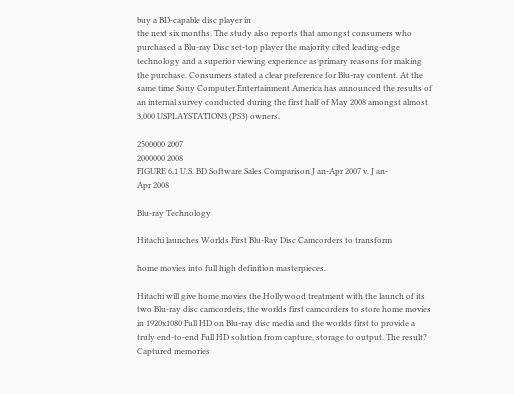buy a BD-capable disc player in
the next six months. The study also reports that amongst consumers who
purchased a Blu-ray Disc set-top player the majority cited leading-edge
technology and a superior viewing experience as primary reasons for making
the purchase. Consumers stated a clear preference for Blu-ray content. At the
same time Sony Computer Entertainment America has announced the results of
an internal survey conducted during the first half of May 2008 amongst almost
3,000 USPLAYSTATION3 (PS3) owners.

2500000 2007
2000000 2008
FIGURE 6.1 U.S. BD Software Sales Comparison J an-Apr 2007 v. J an-
Apr 2008

Blu-ray Technology

Hitachi launches Worlds First Blu-Ray Disc Camcorders to transform

home movies into full high definition masterpieces.

Hitachi will give home movies the Hollywood treatment with the launch of its
two Blu-ray disc camcorders, the worlds first camcorders to store home movies
in 1920x1080 Full HD on Blu-ray disc media and the worlds first to provide a
truly end-to-end Full HD solution from capture, storage to output. The result?
Captured memories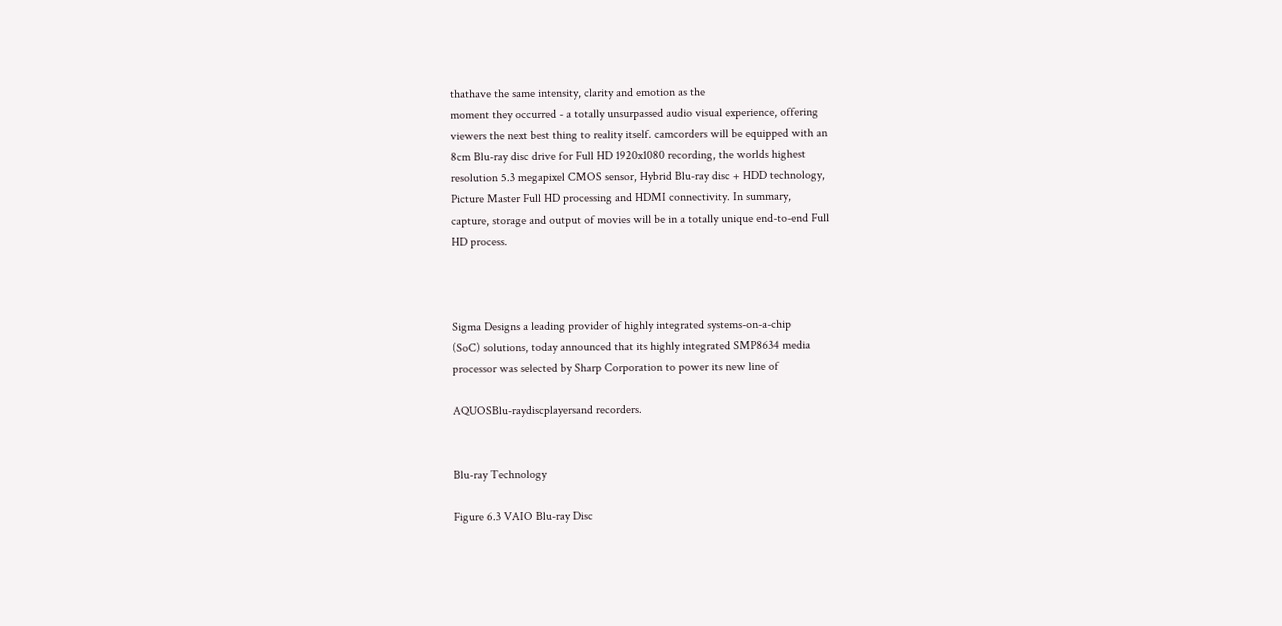thathave the same intensity, clarity and emotion as the
moment they occurred - a totally unsurpassed audio visual experience, offering
viewers the next best thing to reality itself. camcorders will be equipped with an
8cm Blu-ray disc drive for Full HD 1920x1080 recording, the worlds highest
resolution 5.3 megapixel CMOS sensor, Hybrid Blu-ray disc + HDD technology,
Picture Master Full HD processing and HDMI connectivity. In summary,
capture, storage and output of movies will be in a totally unique end-to-end Full
HD process.



Sigma Designs a leading provider of highly integrated systems-on-a-chip
(SoC) solutions, today announced that its highly integrated SMP8634 media
processor was selected by Sharp Corporation to power its new line of

AQUOSBlu-raydiscplayersand recorders.


Blu-ray Technology

Figure 6.3 VAIO Blu-ray Disc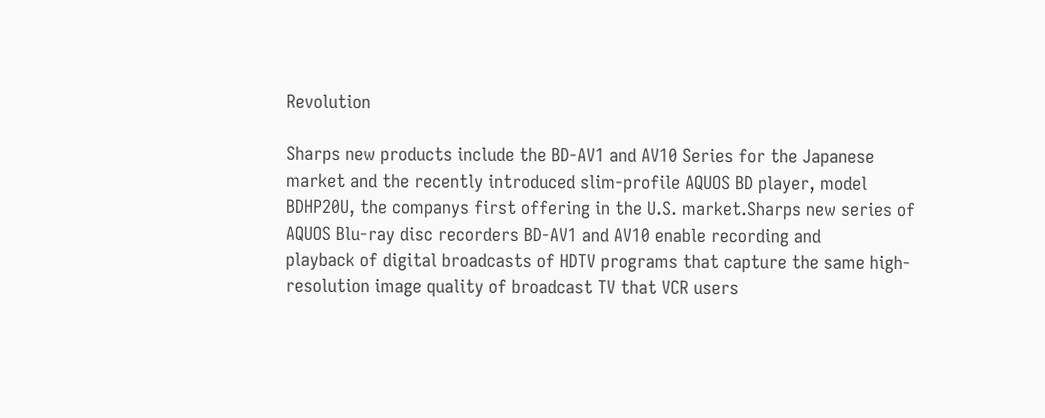Revolution

Sharps new products include the BD-AV1 and AV10 Series for the Japanese
market and the recently introduced slim-profile AQUOS BD player, model
BDHP20U, the companys first offering in the U.S. market.Sharps new series of
AQUOS Blu-ray disc recorders BD-AV1 and AV10 enable recording and
playback of digital broadcasts of HDTV programs that capture the same high-
resolution image quality of broadcast TV that VCR users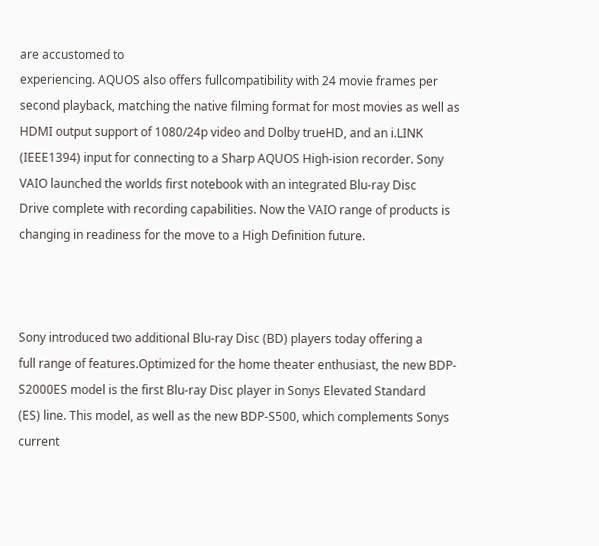are accustomed to
experiencing. AQUOS also offers fullcompatibility with 24 movie frames per
second playback, matching the native filming format for most movies as well as
HDMI output support of 1080/24p video and Dolby trueHD, and an i.LINK
(IEEE1394) input for connecting to a Sharp AQUOS High-ision recorder. Sony
VAIO launched the worlds first notebook with an integrated Blu-ray Disc
Drive complete with recording capabilities. Now the VAIO range of products is
changing in readiness for the move to a High Definition future.



Sony introduced two additional Blu-ray Disc (BD) players today offering a
full range of features.Optimized for the home theater enthusiast, the new BDP-
S2000ES model is the first Blu-ray Disc player in Sonys Elevated Standard
(ES) line. This model, as well as the new BDP-S500, which complements Sonys
current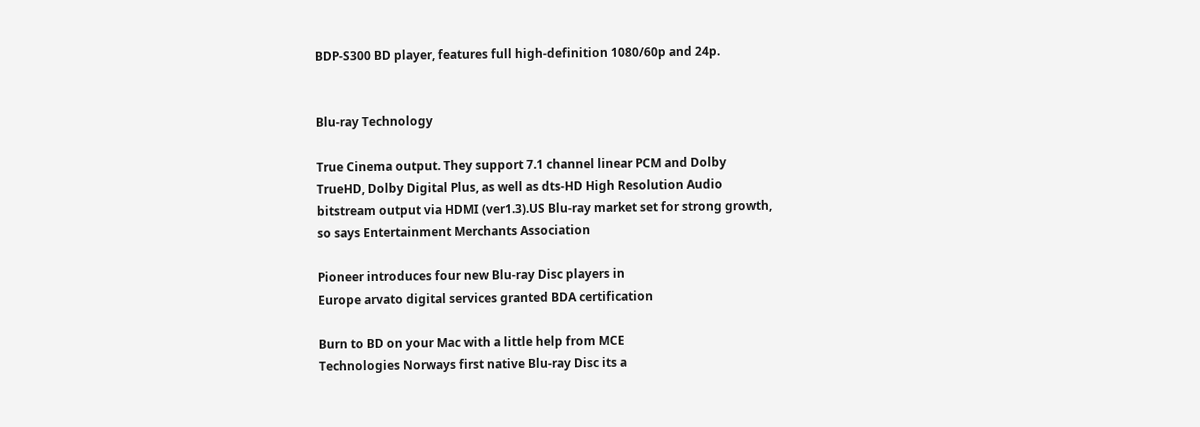BDP-S300 BD player, features full high-definition 1080/60p and 24p.


Blu-ray Technology

True Cinema output. They support 7.1 channel linear PCM and Dolby
TrueHD, Dolby Digital Plus, as well as dts-HD High Resolution Audio
bitstream output via HDMI (ver1.3).US Blu-ray market set for strong growth,
so says Entertainment Merchants Association

Pioneer introduces four new Blu-ray Disc players in
Europe arvato digital services granted BDA certification

Burn to BD on your Mac with a little help from MCE
Technologies Norways first native Blu-ray Disc its a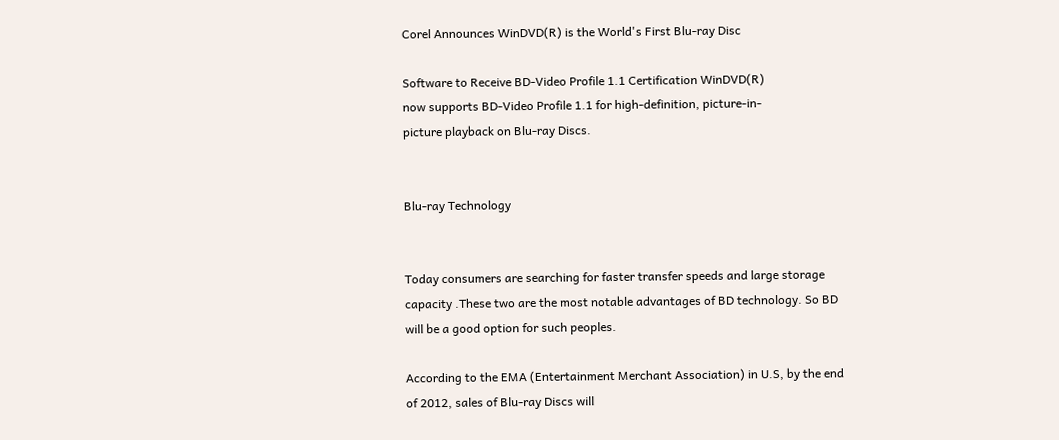Corel Announces WinDVD(R) is the World's First Blu-ray Disc

Software to Receive BD-Video Profile 1.1 Certification WinDVD(R)
now supports BD-Video Profile 1.1 for high-definition, picture-in-
picture playback on Blu-ray Discs.


Blu-ray Technology


Today consumers are searching for faster transfer speeds and large storage
capacity .These two are the most notable advantages of BD technology. So BD
will be a good option for such peoples.

According to the EMA (Entertainment Merchant Association) in U.S, by the end
of 2012, sales of Blu-ray Discs will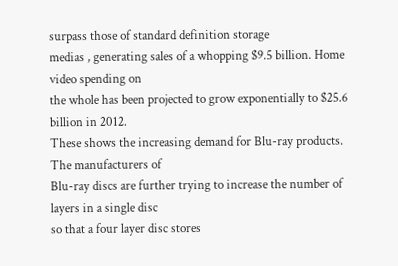surpass those of standard definition storage
medias , generating sales of a whopping $9.5 billion. Home video spending on
the whole has been projected to grow exponentially to $25.6 billion in 2012.
These shows the increasing demand for Blu-ray products. The manufacturers of
Blu-ray discs are further trying to increase the number of layers in a single disc
so that a four layer disc stores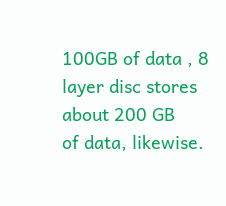100GB of data , 8 layer disc stores about 200 GB
of data, likewise.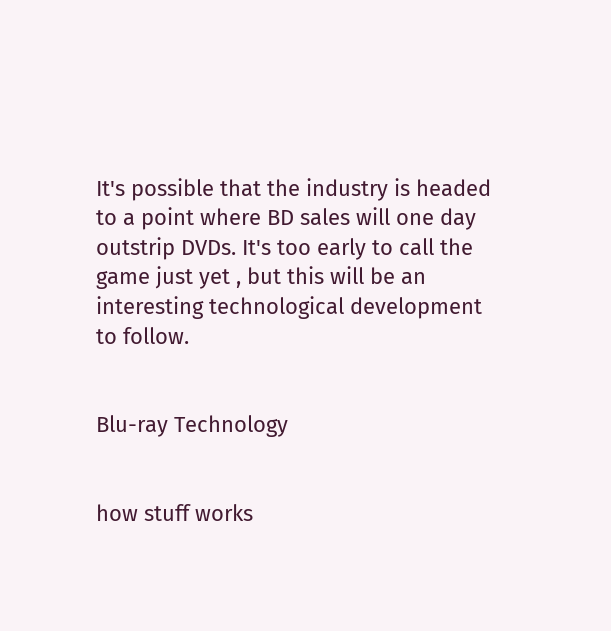It's possible that the industry is headed to a point where BD sales will one day
outstrip DVDs. It's too early to call the game just yet , but this will be an
interesting technological development to follow.


Blu-ray Technology


how stuff works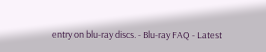entry on blu-ray discs. - Blu-ray FAQ - Latest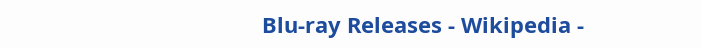Blu-ray Releases - Wikipedia -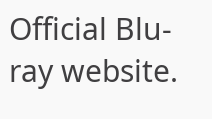Official Blu-ray website.